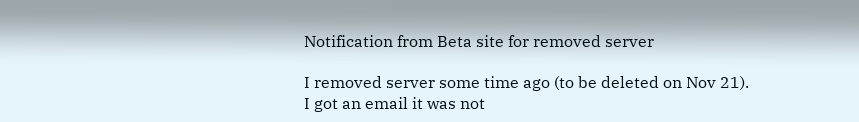Notification from Beta site for removed server

I removed server some time ago (to be deleted on Nov 21).
I got an email it was not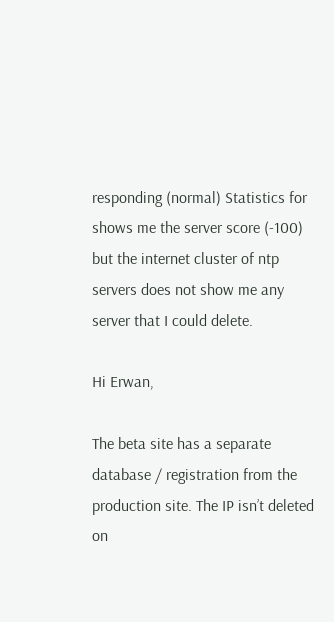responding (normal) Statistics for shows me the server score (-100)
but the internet cluster of ntp servers does not show me any server that I could delete.

Hi Erwan,

The beta site has a separate database / registration from the production site. The IP isn’t deleted on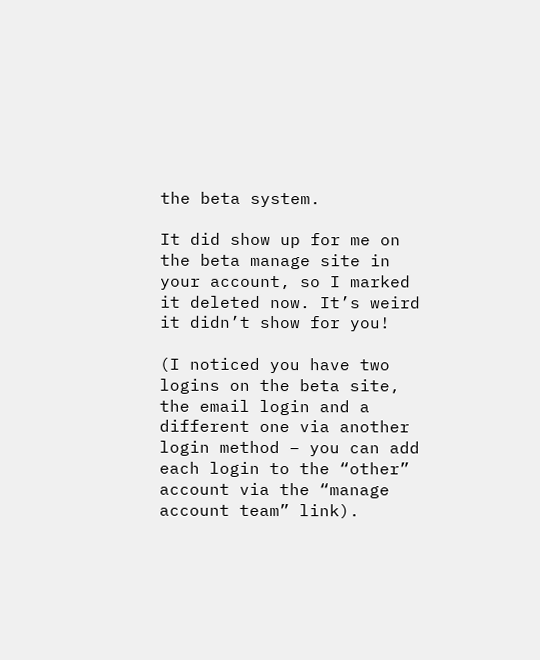the beta system.

It did show up for me on the beta manage site in your account, so I marked it deleted now. It’s weird it didn’t show for you!

(I noticed you have two logins on the beta site, the email login and a different one via another login method – you can add each login to the “other” account via the “manage account team” link).